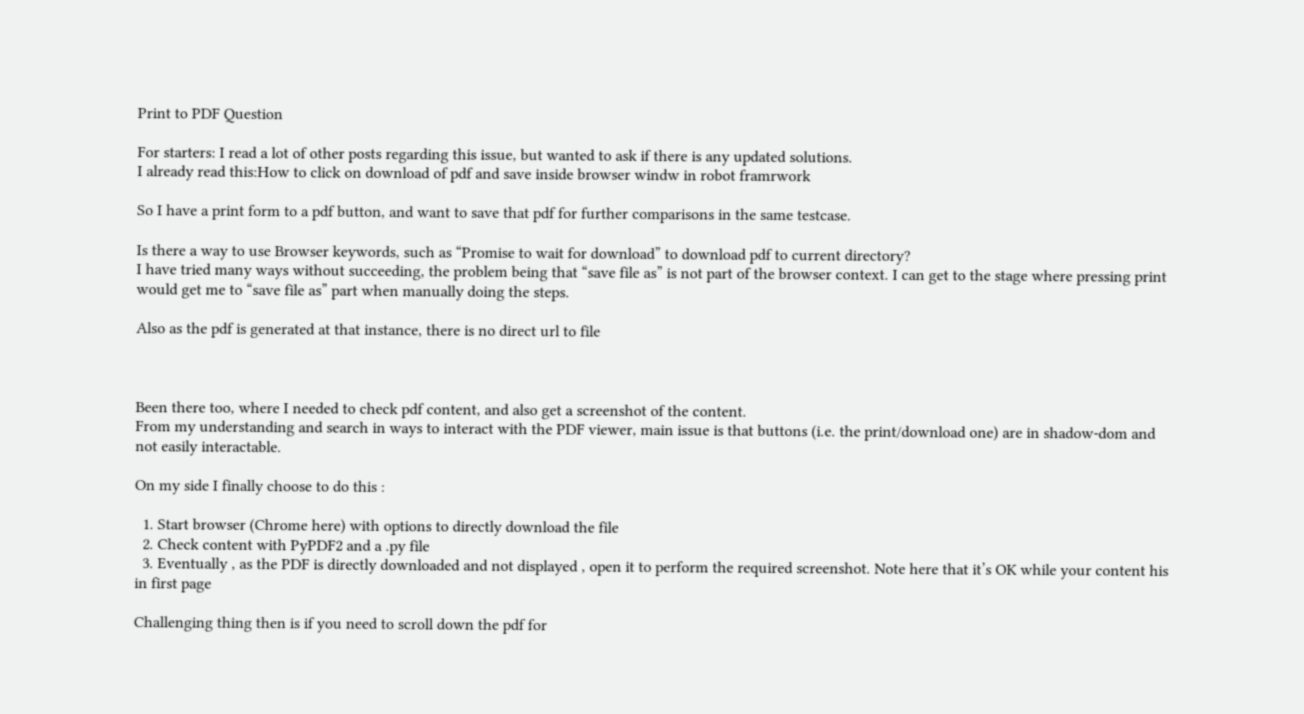Print to PDF Question

For starters: I read a lot of other posts regarding this issue, but wanted to ask if there is any updated solutions.
I already read this:How to click on download of pdf and save inside browser windw in robot framrwork

So I have a print form to a pdf button, and want to save that pdf for further comparisons in the same testcase.

Is there a way to use Browser keywords, such as “Promise to wait for download” to download pdf to current directory?
I have tried many ways without succeeding, the problem being that “save file as” is not part of the browser context. I can get to the stage where pressing print would get me to “save file as” part when manually doing the steps.

Also as the pdf is generated at that instance, there is no direct url to file



Been there too, where I needed to check pdf content, and also get a screenshot of the content.
From my understanding and search in ways to interact with the PDF viewer, main issue is that buttons (i.e. the print/download one) are in shadow-dom and not easily interactable.

On my side I finally choose to do this :

  1. Start browser (Chrome here) with options to directly download the file
  2. Check content with PyPDF2 and a .py file
  3. Eventually , as the PDF is directly downloaded and not displayed , open it to perform the required screenshot. Note here that it’s OK while your content his in first page

Challenging thing then is if you need to scroll down the pdf for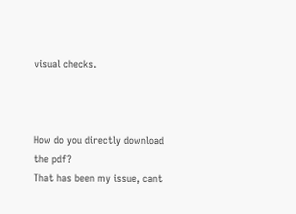visual checks.



How do you directly download the pdf?
That has been my issue, cant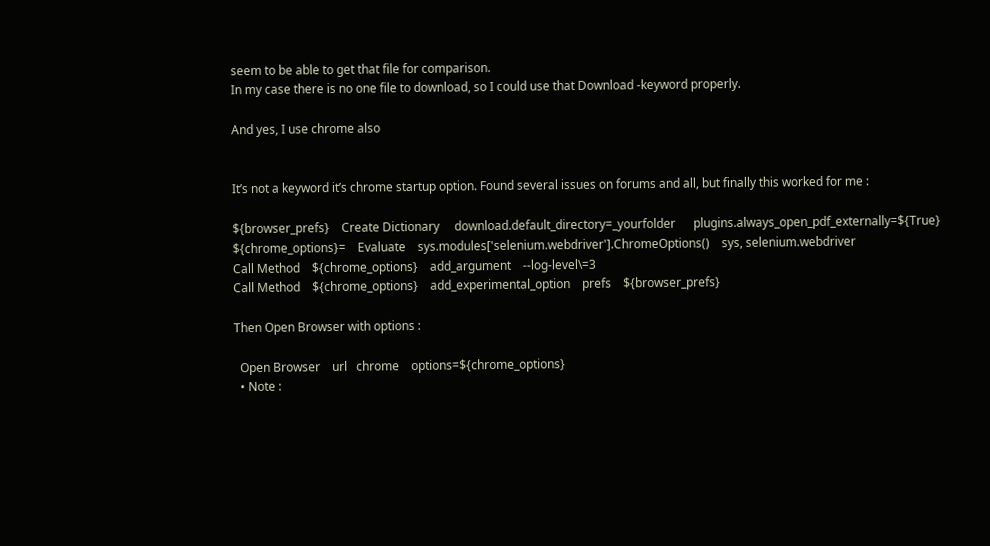seem to be able to get that file for comparison.
In my case there is no one file to download, so I could use that Download -keyword properly.

And yes, I use chrome also


It’s not a keyword it’s chrome startup option. Found several issues on forums and all, but finally this worked for me :

${browser_prefs}    Create Dictionary     download.default_directory=_yourfolder      plugins.always_open_pdf_externally=${True}
${chrome_options}=    Evaluate    sys.modules['selenium.webdriver'].ChromeOptions()    sys, selenium.webdriver
Call Method    ${chrome_options}    add_argument    --log-level\=3
Call Method    ${chrome_options}    add_experimental_option    prefs    ${browser_prefs}

Then Open Browser with options :

  Open Browser    url   chrome    options=${chrome_options}
  • Note :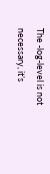The -log-level is not necessary, it’s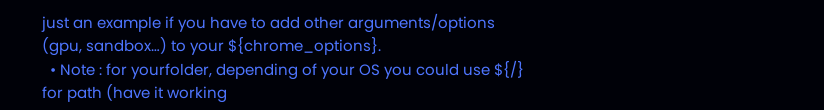just an example if you have to add other arguments/options (gpu, sandbox…) to your ${chrome_options}.
  • Note : for yourfolder, depending of your OS you could use ${/} for path (have it working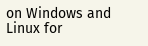on Windows and Linux for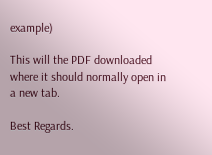example)

This will the PDF downloaded where it should normally open in a new tab.

Best Regards.